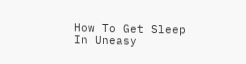How To Get Sleep In Uneasy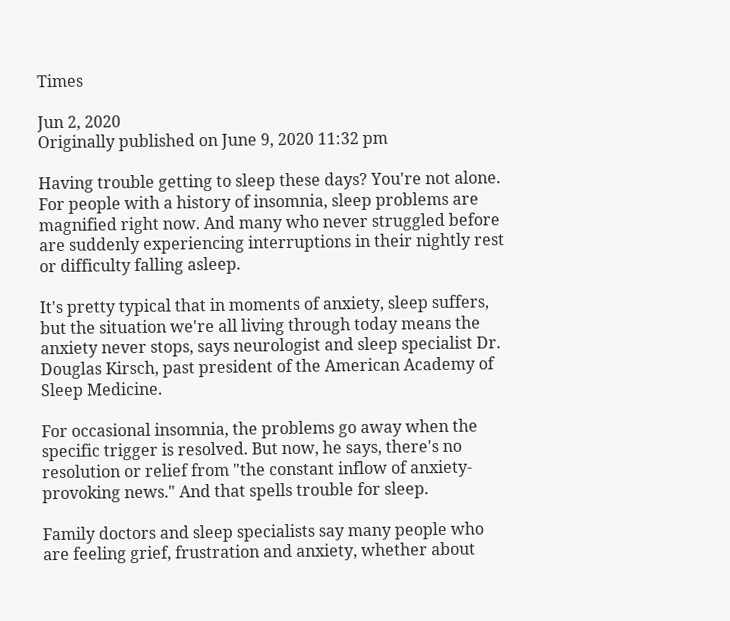Times

Jun 2, 2020
Originally published on June 9, 2020 11:32 pm

Having trouble getting to sleep these days? You're not alone. For people with a history of insomnia, sleep problems are magnified right now. And many who never struggled before are suddenly experiencing interruptions in their nightly rest or difficulty falling asleep.

It's pretty typical that in moments of anxiety, sleep suffers, but the situation we're all living through today means the anxiety never stops, says neurologist and sleep specialist Dr. Douglas Kirsch, past president of the American Academy of Sleep Medicine.

For occasional insomnia, the problems go away when the specific trigger is resolved. But now, he says, there's no resolution or relief from "the constant inflow of anxiety-provoking news." And that spells trouble for sleep.

Family doctors and sleep specialists say many people who are feeling grief, frustration and anxiety, whether about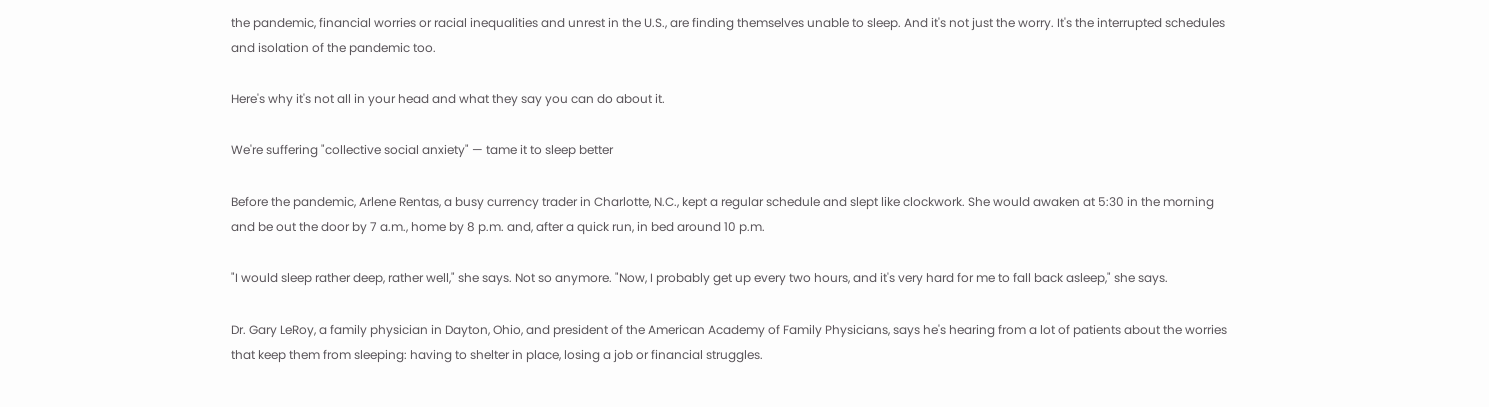the pandemic, financial worries or racial inequalities and unrest in the U.S., are finding themselves unable to sleep. And it's not just the worry. It's the interrupted schedules and isolation of the pandemic too.

Here's why it's not all in your head and what they say you can do about it.

We're suffering "collective social anxiety" — tame it to sleep better

Before the pandemic, Arlene Rentas, a busy currency trader in Charlotte, N.C., kept a regular schedule and slept like clockwork. She would awaken at 5:30 in the morning and be out the door by 7 a.m., home by 8 p.m. and, after a quick run, in bed around 10 p.m.

"I would sleep rather deep, rather well," she says. Not so anymore. "Now, I probably get up every two hours, and it's very hard for me to fall back asleep," she says.

Dr. Gary LeRoy, a family physician in Dayton, Ohio, and president of the American Academy of Family Physicians, says he's hearing from a lot of patients about the worries that keep them from sleeping: having to shelter in place, losing a job or financial struggles.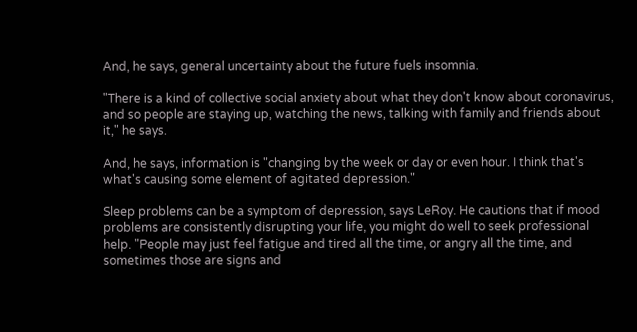And, he says, general uncertainty about the future fuels insomnia.

"There is a kind of collective social anxiety about what they don't know about coronavirus, and so people are staying up, watching the news, talking with family and friends about it," he says.

And, he says, information is "changing by the week or day or even hour. I think that's what's causing some element of agitated depression."

Sleep problems can be a symptom of depression, says LeRoy. He cautions that if mood problems are consistently disrupting your life, you might do well to seek professional help. "People may just feel fatigue and tired all the time, or angry all the time, and sometimes those are signs and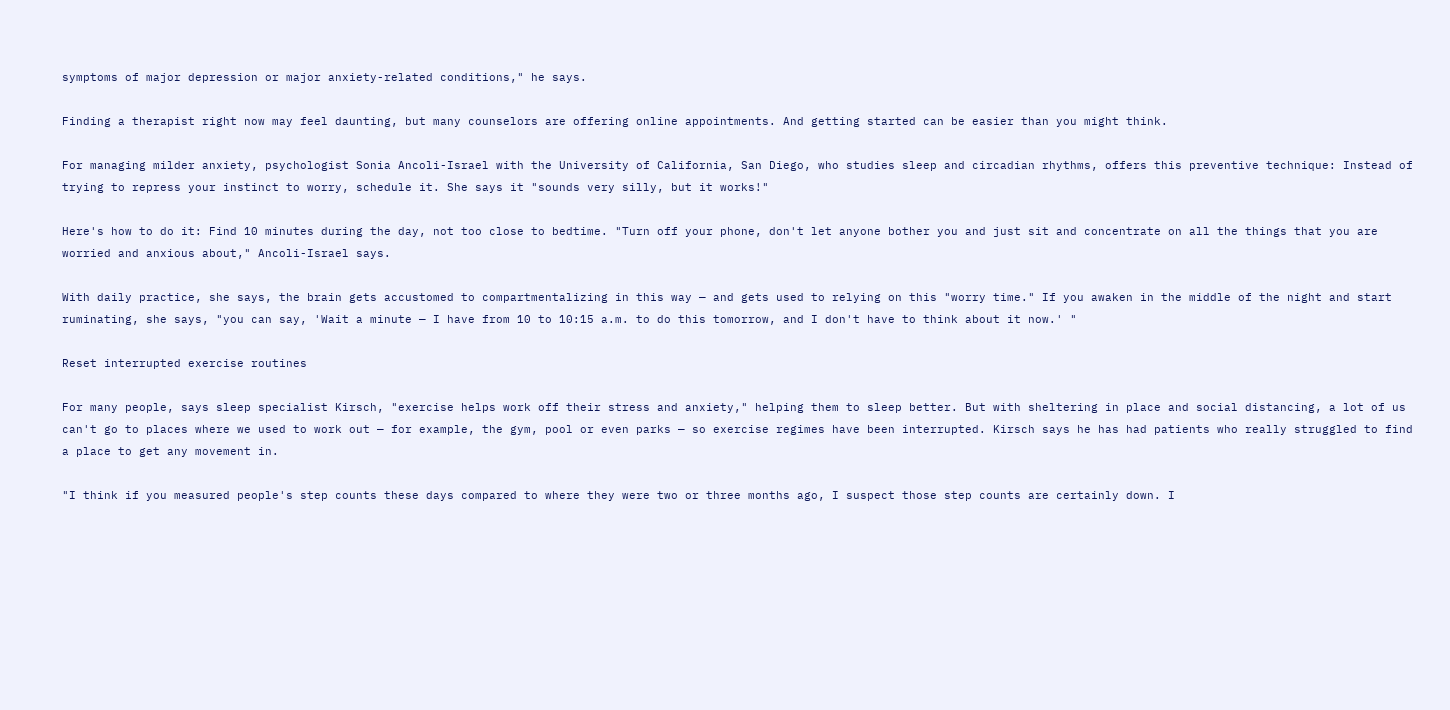symptoms of major depression or major anxiety-related conditions," he says.

Finding a therapist right now may feel daunting, but many counselors are offering online appointments. And getting started can be easier than you might think.

For managing milder anxiety, psychologist Sonia Ancoli-Israel with the University of California, San Diego, who studies sleep and circadian rhythms, offers this preventive technique: Instead of trying to repress your instinct to worry, schedule it. She says it "sounds very silly, but it works!"

Here's how to do it: Find 10 minutes during the day, not too close to bedtime. "Turn off your phone, don't let anyone bother you and just sit and concentrate on all the things that you are worried and anxious about," Ancoli-Israel says.

With daily practice, she says, the brain gets accustomed to compartmentalizing in this way — and gets used to relying on this "worry time." If you awaken in the middle of the night and start ruminating, she says, "you can say, 'Wait a minute — I have from 10 to 10:15 a.m. to do this tomorrow, and I don't have to think about it now.' "

Reset interrupted exercise routines

For many people, says sleep specialist Kirsch, "exercise helps work off their stress and anxiety," helping them to sleep better. But with sheltering in place and social distancing, a lot of us can't go to places where we used to work out — for example, the gym, pool or even parks — so exercise regimes have been interrupted. Kirsch says he has had patients who really struggled to find a place to get any movement in.

"I think if you measured people's step counts these days compared to where they were two or three months ago, I suspect those step counts are certainly down. I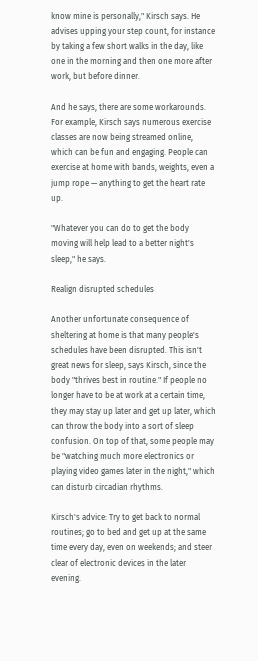know mine is personally," Kirsch says. He advises upping your step count, for instance by taking a few short walks in the day, like one in the morning and then one more after work, but before dinner.

And he says, there are some workarounds. For example, Kirsch says numerous exercise classes are now being streamed online, which can be fun and engaging. People can exercise at home with bands, weights, even a jump rope — anything to get the heart rate up.

"Whatever you can do to get the body moving will help lead to a better night's sleep," he says.

Realign disrupted schedules

Another unfortunate consequence of sheltering at home is that many people's schedules have been disrupted. This isn't great news for sleep, says Kirsch, since the body "thrives best in routine." If people no longer have to be at work at a certain time, they may stay up later and get up later, which can throw the body into a sort of sleep confusion. On top of that, some people may be "watching much more electronics or playing video games later in the night," which can disturb circadian rhythms.

Kirsch's advice: Try to get back to normal routines; go to bed and get up at the same time every day, even on weekends; and steer clear of electronic devices in the later evening.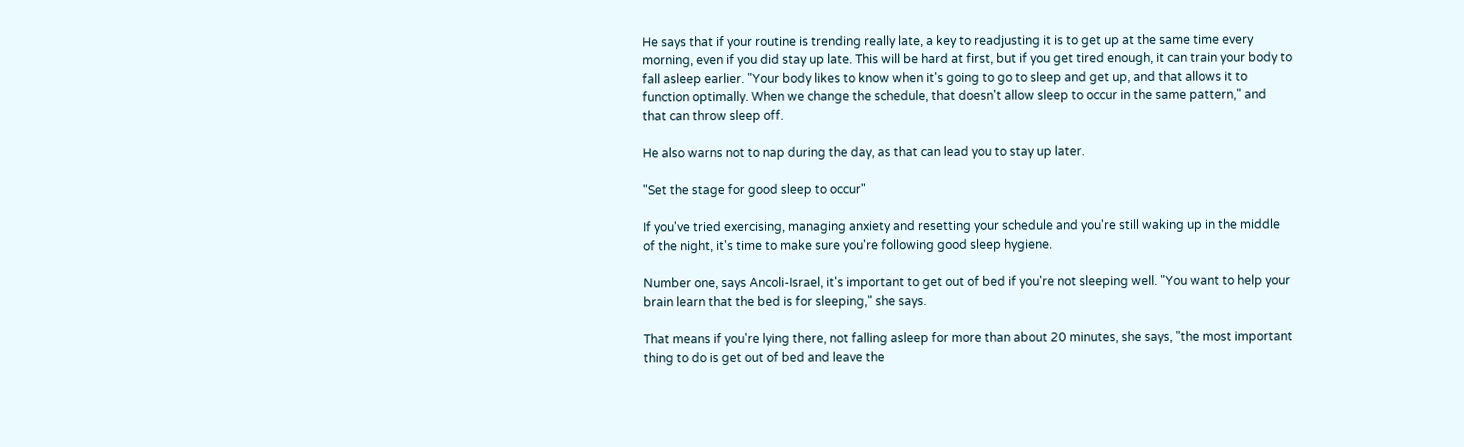He says that if your routine is trending really late, a key to readjusting it is to get up at the same time every morning, even if you did stay up late. This will be hard at first, but if you get tired enough, it can train your body to fall asleep earlier. "Your body likes to know when it's going to go to sleep and get up, and that allows it to function optimally. When we change the schedule, that doesn't allow sleep to occur in the same pattern," and that can throw sleep off.

He also warns not to nap during the day, as that can lead you to stay up later.

"Set the stage for good sleep to occur"

If you've tried exercising, managing anxiety and resetting your schedule and you're still waking up in the middle of the night, it's time to make sure you're following good sleep hygiene.

Number one, says Ancoli-Israel, it's important to get out of bed if you're not sleeping well. "You want to help your brain learn that the bed is for sleeping," she says.

That means if you're lying there, not falling asleep for more than about 20 minutes, she says, "the most important thing to do is get out of bed and leave the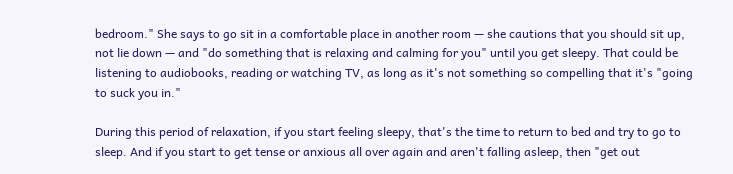bedroom." She says to go sit in a comfortable place in another room — she cautions that you should sit up, not lie down — and "do something that is relaxing and calming for you" until you get sleepy. That could be listening to audiobooks, reading or watching TV, as long as it's not something so compelling that it's "going to suck you in."

During this period of relaxation, if you start feeling sleepy, that's the time to return to bed and try to go to sleep. And if you start to get tense or anxious all over again and aren't falling asleep, then "get out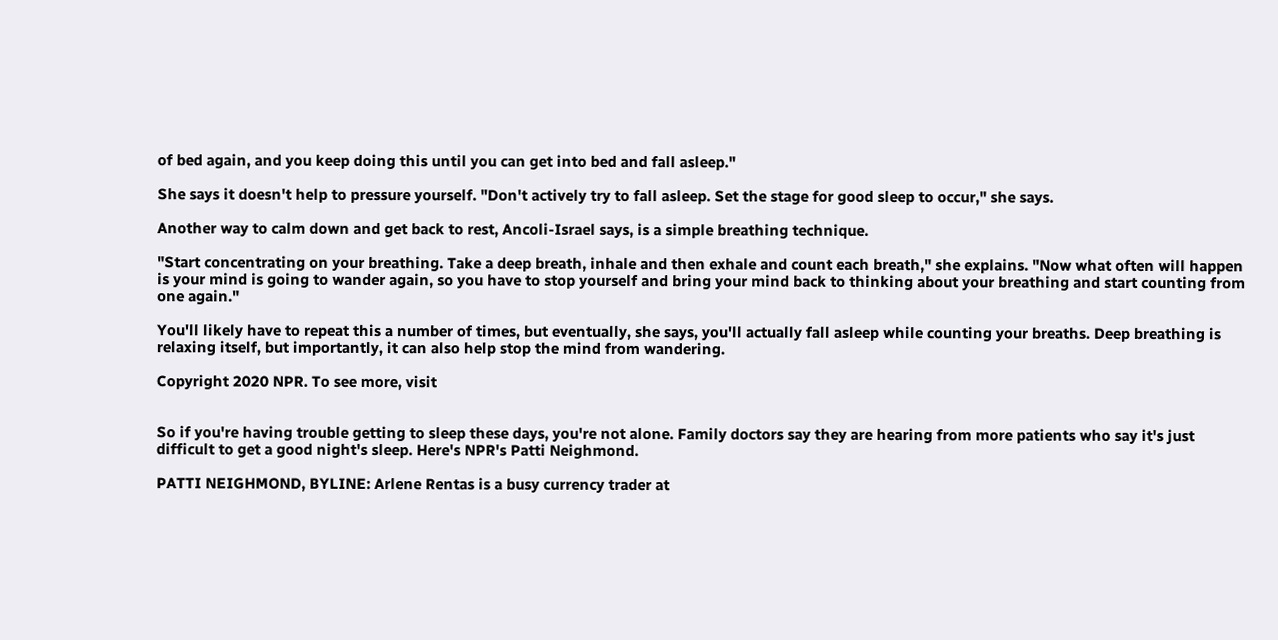of bed again, and you keep doing this until you can get into bed and fall asleep."

She says it doesn't help to pressure yourself. "Don't actively try to fall asleep. Set the stage for good sleep to occur," she says.

Another way to calm down and get back to rest, Ancoli-Israel says, is a simple breathing technique.

"Start concentrating on your breathing. Take a deep breath, inhale and then exhale and count each breath," she explains. "Now what often will happen is your mind is going to wander again, so you have to stop yourself and bring your mind back to thinking about your breathing and start counting from one again."

You'll likely have to repeat this a number of times, but eventually, she says, you'll actually fall asleep while counting your breaths. Deep breathing is relaxing itself, but importantly, it can also help stop the mind from wandering.

Copyright 2020 NPR. To see more, visit


So if you're having trouble getting to sleep these days, you're not alone. Family doctors say they are hearing from more patients who say it's just difficult to get a good night's sleep. Here's NPR's Patti Neighmond.

PATTI NEIGHMOND, BYLINE: Arlene Rentas is a busy currency trader at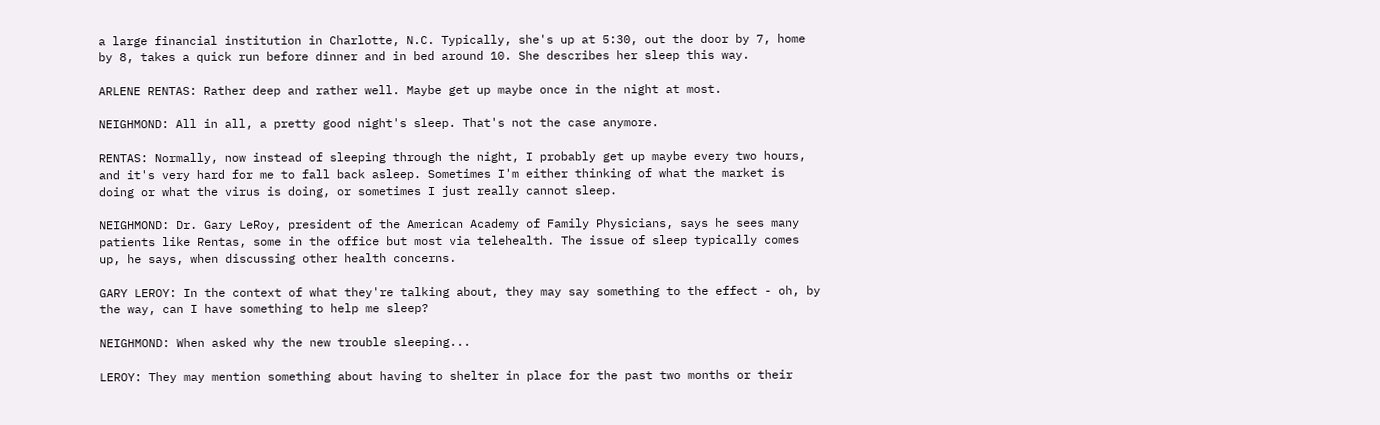a large financial institution in Charlotte, N.C. Typically, she's up at 5:30, out the door by 7, home by 8, takes a quick run before dinner and in bed around 10. She describes her sleep this way.

ARLENE RENTAS: Rather deep and rather well. Maybe get up maybe once in the night at most.

NEIGHMOND: All in all, a pretty good night's sleep. That's not the case anymore.

RENTAS: Normally, now instead of sleeping through the night, I probably get up maybe every two hours, and it's very hard for me to fall back asleep. Sometimes I'm either thinking of what the market is doing or what the virus is doing, or sometimes I just really cannot sleep.

NEIGHMOND: Dr. Gary LeRoy, president of the American Academy of Family Physicians, says he sees many patients like Rentas, some in the office but most via telehealth. The issue of sleep typically comes up, he says, when discussing other health concerns.

GARY LEROY: In the context of what they're talking about, they may say something to the effect - oh, by the way, can I have something to help me sleep?

NEIGHMOND: When asked why the new trouble sleeping...

LEROY: They may mention something about having to shelter in place for the past two months or their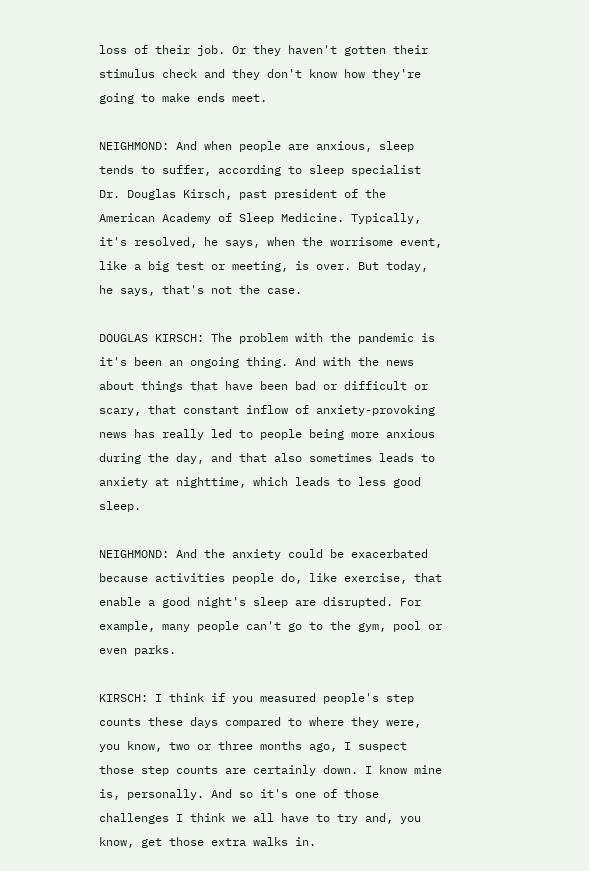loss of their job. Or they haven't gotten their stimulus check and they don't know how they're going to make ends meet.

NEIGHMOND: And when people are anxious, sleep tends to suffer, according to sleep specialist Dr. Douglas Kirsch, past president of the American Academy of Sleep Medicine. Typically, it's resolved, he says, when the worrisome event, like a big test or meeting, is over. But today, he says, that's not the case.

DOUGLAS KIRSCH: The problem with the pandemic is it's been an ongoing thing. And with the news about things that have been bad or difficult or scary, that constant inflow of anxiety-provoking news has really led to people being more anxious during the day, and that also sometimes leads to anxiety at nighttime, which leads to less good sleep.

NEIGHMOND: And the anxiety could be exacerbated because activities people do, like exercise, that enable a good night's sleep are disrupted. For example, many people can't go to the gym, pool or even parks.

KIRSCH: I think if you measured people's step counts these days compared to where they were, you know, two or three months ago, I suspect those step counts are certainly down. I know mine is, personally. And so it's one of those challenges I think we all have to try and, you know, get those extra walks in.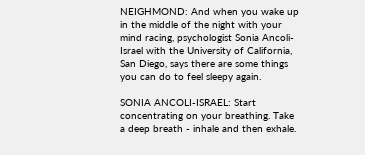NEIGHMOND: And when you wake up in the middle of the night with your mind racing, psychologist Sonia Ancoli-Israel with the University of California, San Diego, says there are some things you can do to feel sleepy again.

SONIA ANCOLI-ISRAEL: Start concentrating on your breathing. Take a deep breath - inhale and then exhale.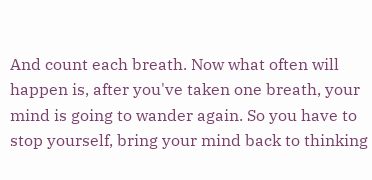And count each breath. Now what often will happen is, after you've taken one breath, your mind is going to wander again. So you have to stop yourself, bring your mind back to thinking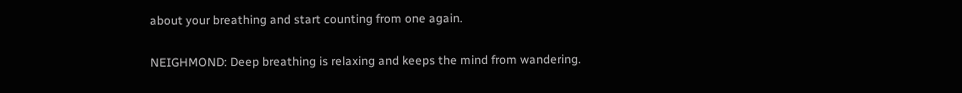about your breathing and start counting from one again.

NEIGHMOND: Deep breathing is relaxing and keeps the mind from wandering.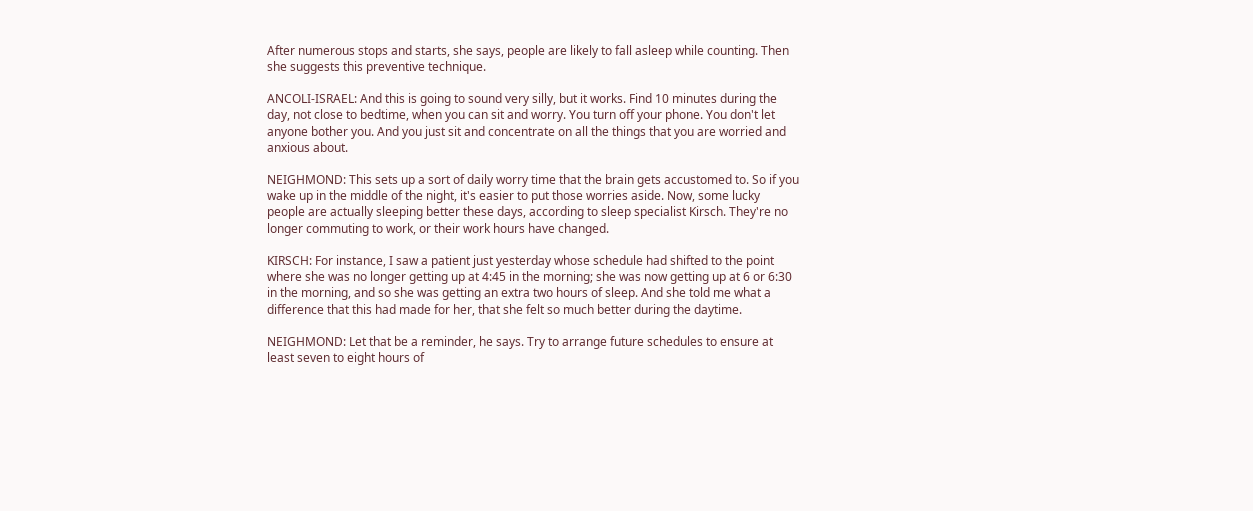After numerous stops and starts, she says, people are likely to fall asleep while counting. Then she suggests this preventive technique.

ANCOLI-ISRAEL: And this is going to sound very silly, but it works. Find 10 minutes during the day, not close to bedtime, when you can sit and worry. You turn off your phone. You don't let anyone bother you. And you just sit and concentrate on all the things that you are worried and anxious about.

NEIGHMOND: This sets up a sort of daily worry time that the brain gets accustomed to. So if you wake up in the middle of the night, it's easier to put those worries aside. Now, some lucky people are actually sleeping better these days, according to sleep specialist Kirsch. They're no longer commuting to work, or their work hours have changed.

KIRSCH: For instance, I saw a patient just yesterday whose schedule had shifted to the point where she was no longer getting up at 4:45 in the morning; she was now getting up at 6 or 6:30 in the morning, and so she was getting an extra two hours of sleep. And she told me what a difference that this had made for her, that she felt so much better during the daytime.

NEIGHMOND: Let that be a reminder, he says. Try to arrange future schedules to ensure at least seven to eight hours of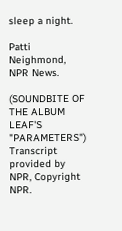sleep a night.

Patti Neighmond, NPR News.

(SOUNDBITE OF THE ALBUM LEAF'S "PARAMETERS") Transcript provided by NPR, Copyright NPR.